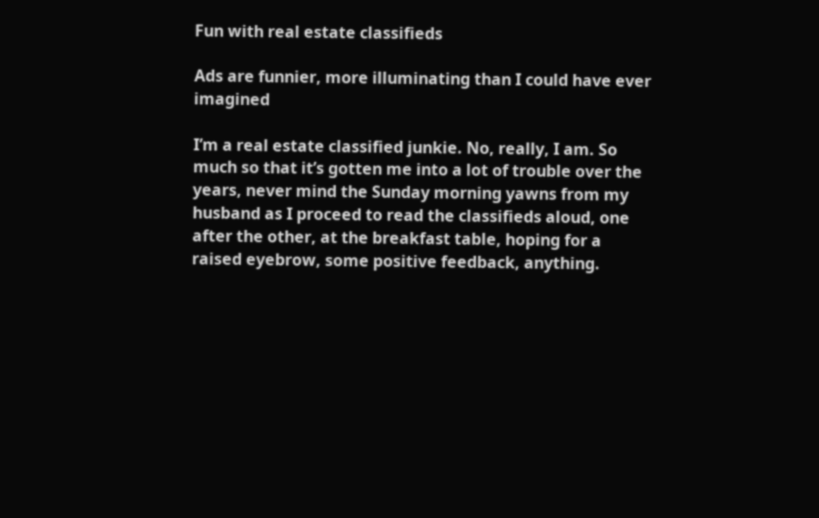Fun with real estate classifieds

Ads are funnier, more illuminating than I could have ever imagined

I’m a real estate classified junkie. No, really, I am. So much so that it’s gotten me into a lot of trouble over the years, never mind the Sunday morning yawns from my husband as I proceed to read the classifieds aloud, one after the other, at the breakfast table, hoping for a raised eyebrow, some positive feedback, anything.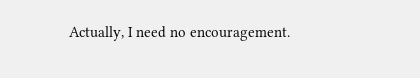Actually, I need no encouragement.